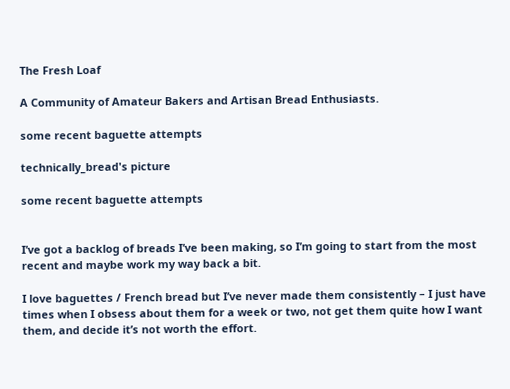The Fresh Loaf

A Community of Amateur Bakers and Artisan Bread Enthusiasts.

some recent baguette attempts

technically_bread's picture

some recent baguette attempts


I’ve got a backlog of breads I’ve been making, so I’m going to start from the most recent and maybe work my way back a bit.

I love baguettes / French bread but I’ve never made them consistently – I just have times when I obsess about them for a week or two, not get them quite how I want them, and decide it’s not worth the effort.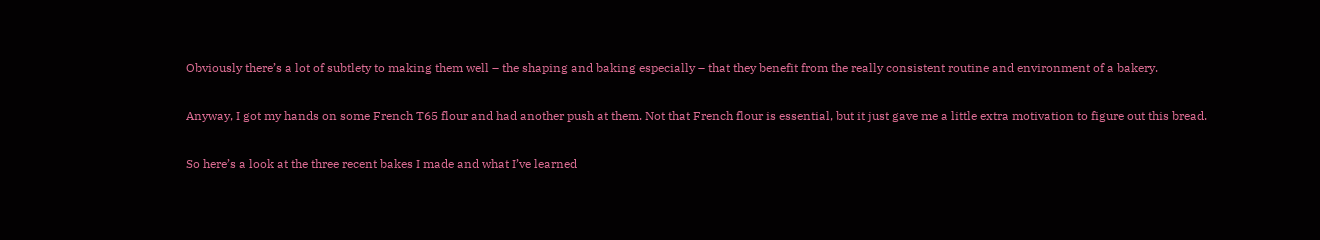Obviously there’s a lot of subtlety to making them well – the shaping and baking especially – that they benefit from the really consistent routine and environment of a bakery.

Anyway, I got my hands on some French T65 flour and had another push at them. Not that French flour is essential, but it just gave me a little extra motivation to figure out this bread.

So here’s a look at the three recent bakes I made and what I’ve learned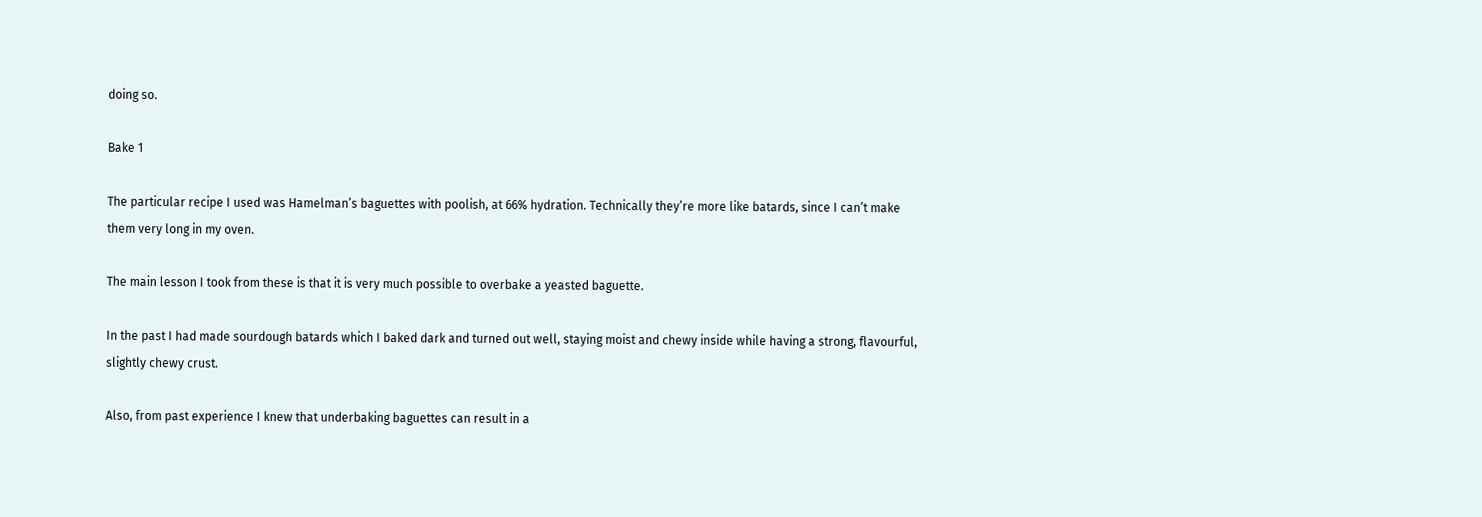doing so.

Bake 1

The particular recipe I used was Hamelman’s baguettes with poolish, at 66% hydration. Technically they’re more like batards, since I can’t make them very long in my oven.

The main lesson I took from these is that it is very much possible to overbake a yeasted baguette.

In the past I had made sourdough batards which I baked dark and turned out well, staying moist and chewy inside while having a strong, flavourful, slightly chewy crust.

Also, from past experience I knew that underbaking baguettes can result in a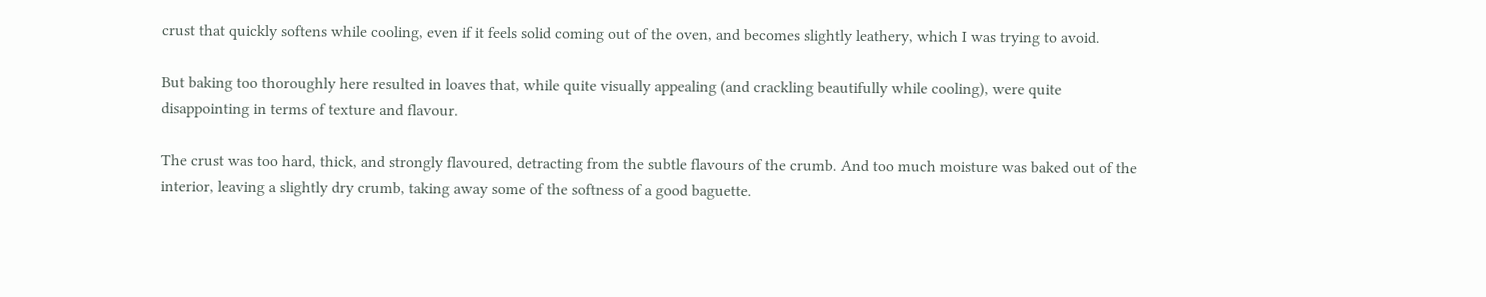crust that quickly softens while cooling, even if it feels solid coming out of the oven, and becomes slightly leathery, which I was trying to avoid.

But baking too thoroughly here resulted in loaves that, while quite visually appealing (and crackling beautifully while cooling), were quite disappointing in terms of texture and flavour.

The crust was too hard, thick, and strongly flavoured, detracting from the subtle flavours of the crumb. And too much moisture was baked out of the interior, leaving a slightly dry crumb, taking away some of the softness of a good baguette.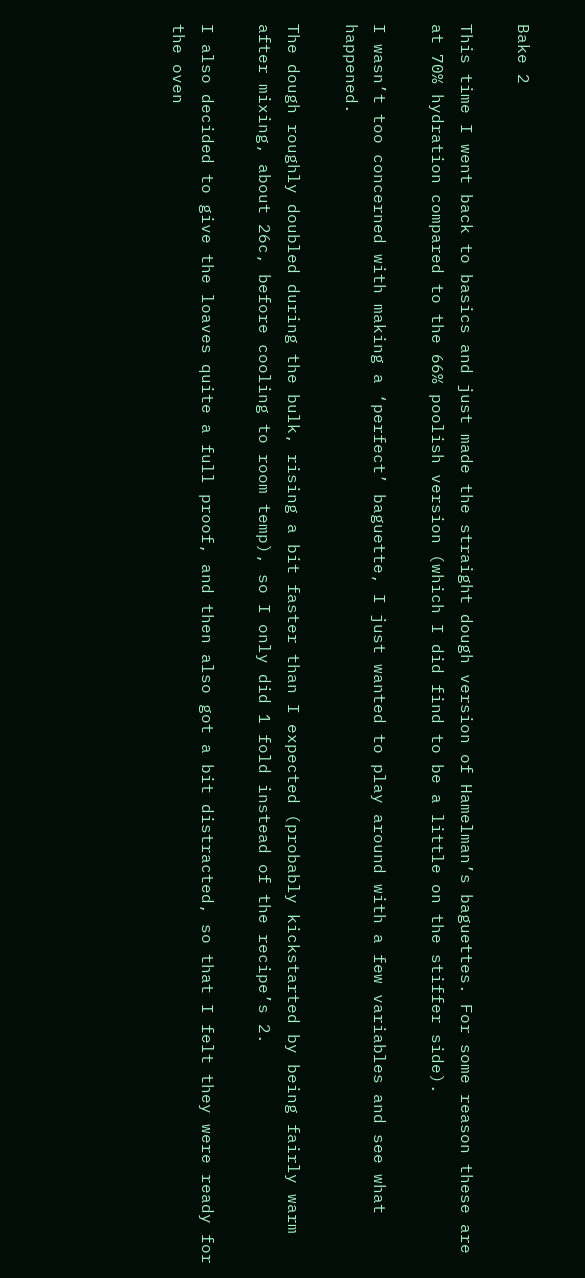Bake 2

This time I went back to basics and just made the straight dough version of Hamelman’s baguettes. For some reason these are at 70% hydration compared to the 66% poolish version (which I did find to be a little on the stiffer side).

I wasn’t too concerned with making a ‘perfect’ baguette, I just wanted to play around with a few variables and see what happened.

The dough roughly doubled during the bulk, rising a bit faster than I expected (probably kickstarted by being fairly warm after mixing, about 26c, before cooling to room temp), so I only did 1 fold instead of the recipe’s 2.

I also decided to give the loaves quite a full proof, and then also got a bit distracted, so that I felt they were ready for the oven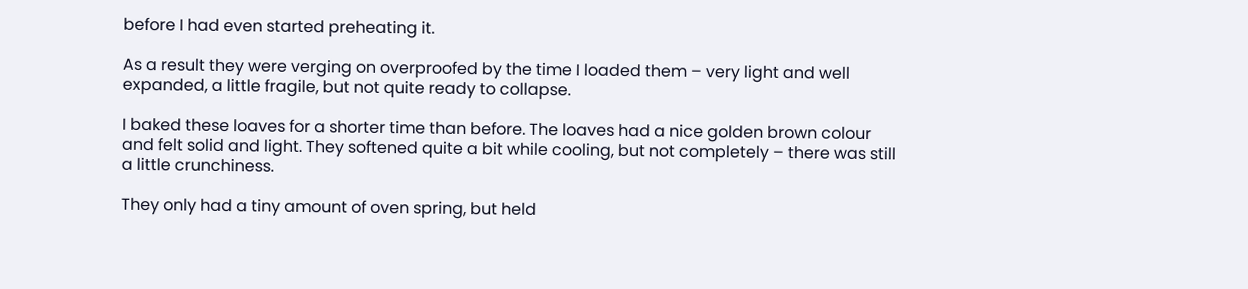before I had even started preheating it.

As a result they were verging on overproofed by the time I loaded them – very light and well expanded, a little fragile, but not quite ready to collapse.

I baked these loaves for a shorter time than before. The loaves had a nice golden brown colour and felt solid and light. They softened quite a bit while cooling, but not completely – there was still a little crunchiness.

They only had a tiny amount of oven spring, but held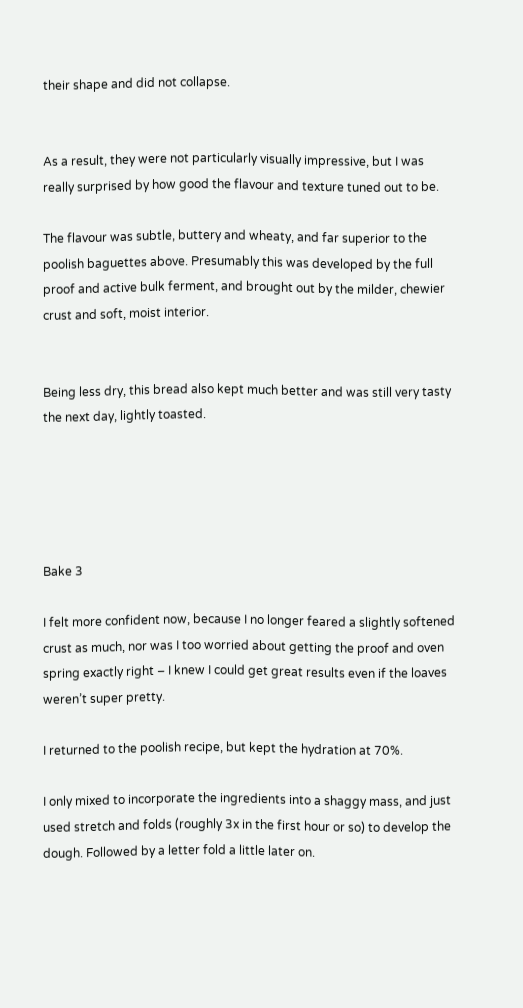their shape and did not collapse.


As a result, they were not particularly visually impressive, but I was really surprised by how good the flavour and texture tuned out to be.

The flavour was subtle, buttery and wheaty, and far superior to the poolish baguettes above. Presumably this was developed by the full proof and active bulk ferment, and brought out by the milder, chewier crust and soft, moist interior.


Being less dry, this bread also kept much better and was still very tasty the next day, lightly toasted.





Bake 3

I felt more confident now, because I no longer feared a slightly softened crust as much, nor was I too worried about getting the proof and oven spring exactly right – I knew I could get great results even if the loaves weren’t super pretty.

I returned to the poolish recipe, but kept the hydration at 70%.

I only mixed to incorporate the ingredients into a shaggy mass, and just used stretch and folds (roughly 3x in the first hour or so) to develop the dough. Followed by a letter fold a little later on.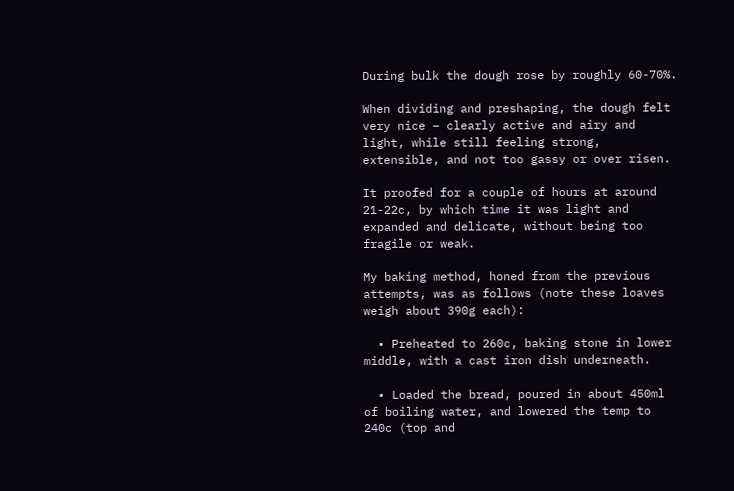During bulk the dough rose by roughly 60-70%.

When dividing and preshaping, the dough felt very nice – clearly active and airy and light, while still feeling strong, extensible, and not too gassy or over risen.

It proofed for a couple of hours at around 21-22c, by which time it was light and expanded and delicate, without being too fragile or weak.

My baking method, honed from the previous attempts, was as follows (note these loaves weigh about 390g each):

  • Preheated to 260c, baking stone in lower middle, with a cast iron dish underneath.

  • Loaded the bread, poured in about 450ml of boiling water, and lowered the temp to 240c (top and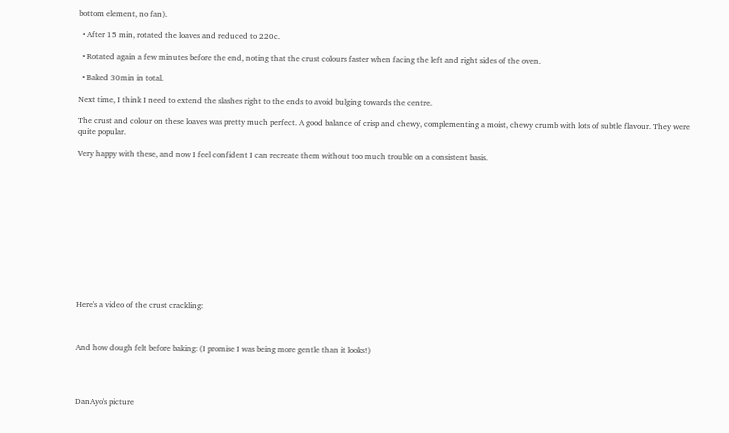bottom element, no fan).

  • After 15 min, rotated the loaves and reduced to 220c.

  • Rotated again a few minutes before the end, noting that the crust colours faster when facing the left and right sides of the oven.

  • Baked 30min in total.

Next time, I think I need to extend the slashes right to the ends to avoid bulging towards the centre.

The crust and colour on these loaves was pretty much perfect. A good balance of crisp and chewy, complementing a moist, chewy crumb with lots of subtle flavour. They were quite popular.

Very happy with these, and now I feel confident I can recreate them without too much trouble on a consistent basis.













Here's a video of the crust crackling:



And how dough felt before baking: (I promise I was being more gentle than it looks!)




DanAyo's picture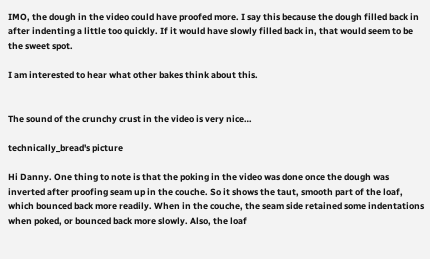IMO, the dough in the video could have proofed more. I say this because the dough filled back in after indenting a little too quickly. If it would have slowly filled back in, that would seem to be the sweet spot.

I am interested to hear what other bakes think about this.


The sound of the crunchy crust in the video is very nice…

technically_bread's picture

Hi Danny. One thing to note is that the poking in the video was done once the dough was inverted after proofing seam up in the couche. So it shows the taut, smooth part of the loaf, which bounced back more readily. When in the couche, the seam side retained some indentations when poked, or bounced back more slowly. Also, the loaf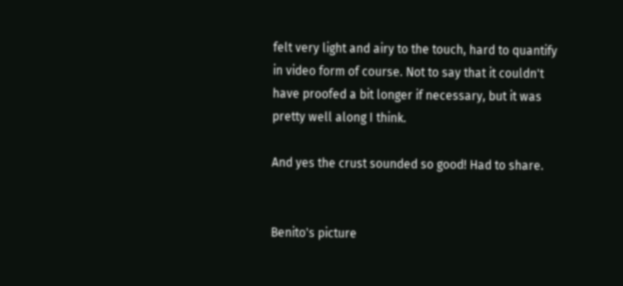felt very light and airy to the touch, hard to quantify in video form of course. Not to say that it couldn't have proofed a bit longer if necessary, but it was pretty well along I think.

And yes the crust sounded so good! Had to share.


Benito's picture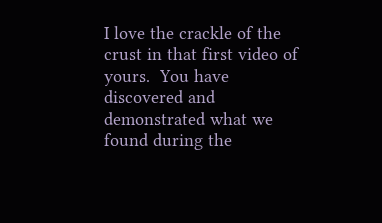I love the crackle of the crust in that first video of yours.  You have discovered and demonstrated what we found during the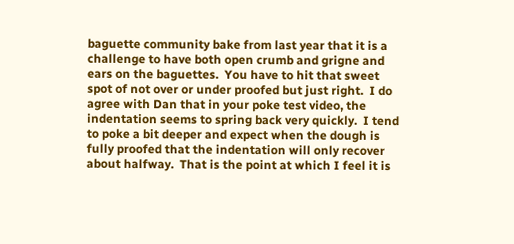baguette community bake from last year that it is a challenge to have both open crumb and grigne and ears on the baguettes.  You have to hit that sweet spot of not over or under proofed but just right.  I do agree with Dan that in your poke test video, the indentation seems to spring back very quickly.  I tend to poke a bit deeper and expect when the dough is fully proofed that the indentation will only recover about halfway.  That is the point at which I feel it is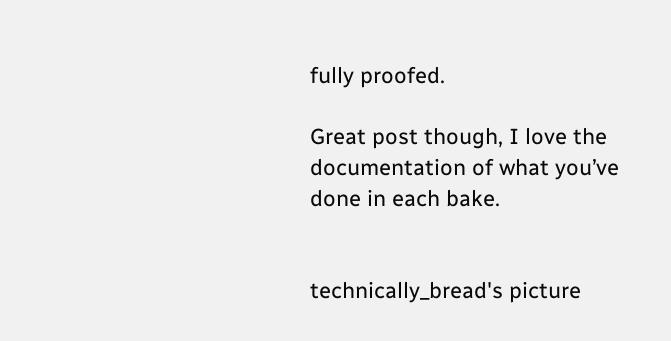fully proofed.

Great post though, I love the documentation of what you’ve done in each bake.


technically_bread's picture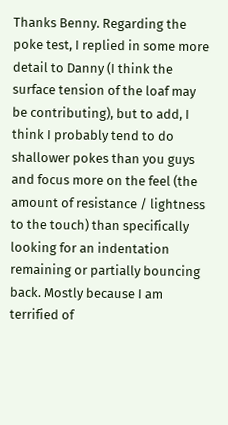Thanks Benny. Regarding the poke test, I replied in some more detail to Danny (I think the surface tension of the loaf may be contributing), but to add, I think I probably tend to do shallower pokes than you guys and focus more on the feel (the amount of resistance / lightness to the touch) than specifically looking for an indentation remaining or partially bouncing back. Mostly because I am terrified of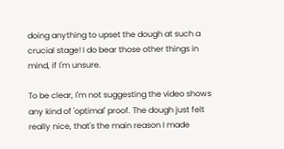doing anything to upset the dough at such a crucial stage! I do bear those other things in mind, if I'm unsure.

To be clear, I'm not suggesting the video shows any kind of 'optimal' proof. The dough just felt really nice, that's the main reason I made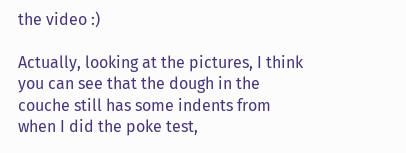the video :)

Actually, looking at the pictures, I think you can see that the dough in the couche still has some indents from when I did the poke test,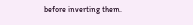before inverting them.